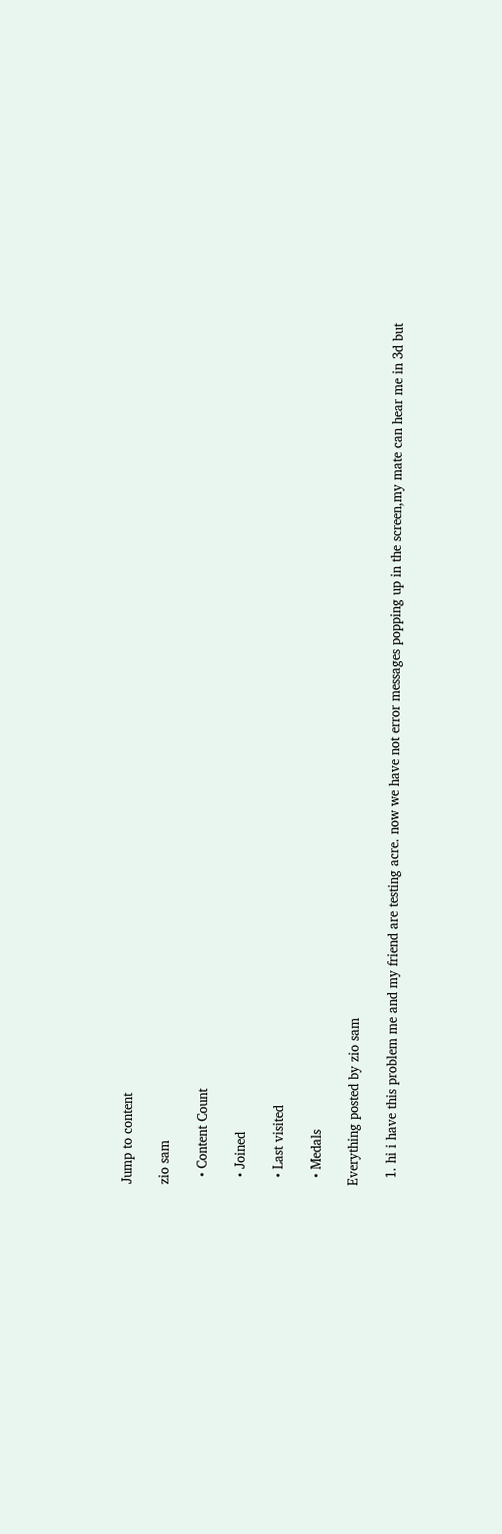Jump to content

zio sam

  • Content Count

  • Joined

  • Last visited

  • Medals

Everything posted by zio sam

  1. hi i have this problem me and my friend are testing acre. now we have not error messages popping up in the screen,my mate can hear me in 3d but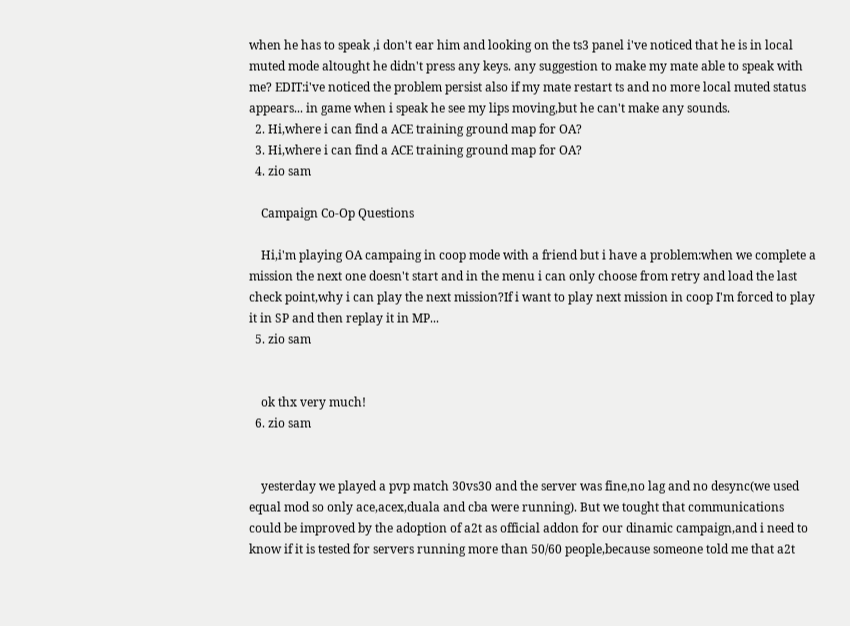when he has to speak ,i don't ear him and looking on the ts3 panel i've noticed that he is in local muted mode altought he didn't press any keys. any suggestion to make my mate able to speak with me? EDIT:i've noticed the problem persist also if my mate restart ts and no more local muted status appears... in game when i speak he see my lips moving,but he can't make any sounds.
  2. Hi,where i can find a ACE training ground map for OA?
  3. Hi,where i can find a ACE training ground map for OA?
  4. zio sam

    Campaign Co-Op Questions

    Hi,i'm playing OA campaing in coop mode with a friend but i have a problem:when we complete a mission the next one doesn't start and in the menu i can only choose from retry and load the last check point,why i can play the next mission?If i want to play next mission in coop I'm forced to play it in SP and then replay it in MP...
  5. zio sam


    ok thx very much!
  6. zio sam


    yesterday we played a pvp match 30vs30 and the server was fine,no lag and no desync(we used equal mod so only ace,acex,duala and cba were running). But we tought that communications could be improved by the adoption of a2t as official addon for our dinamic campaign,and i need to know if it is tested for servers running more than 50/60 people,because someone told me that a2t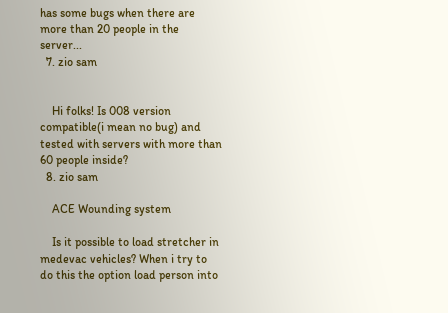has some bugs when there are more than 20 people in the server...
  7. zio sam


    Hi folks! Is 008 version compatible(i mean no bug) and tested with servers with more than 60 people inside?
  8. zio sam

    ACE Wounding system

    Is it possible to load stretcher in medevac vehicles? When i try to do this the option load person into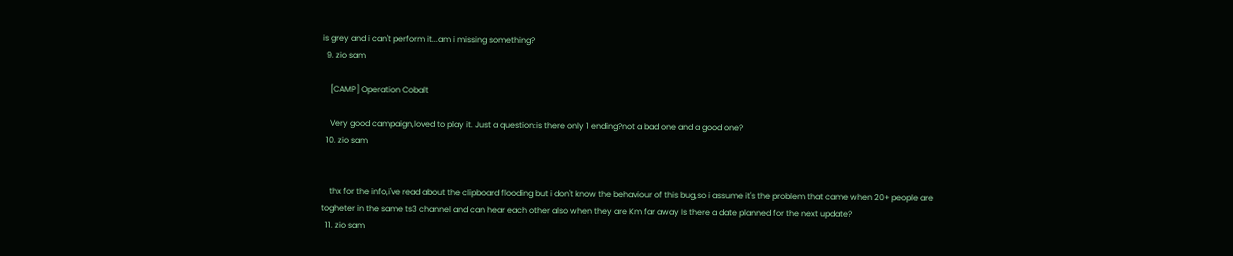is grey and i can't perform it...am i missing something?
  9. zio sam

    [CAMP] Operation Cobalt

    Very good campaign,loved to play it. Just a question:is there only 1 ending?not a bad one and a good one?
  10. zio sam


    thx for the info,i've read about the clipboard flooding but i don't know the behaviour of this bug,so i assume it's the problem that came when 20+ people are togheter in the same ts3 channel and can hear each other also when they are Km far away Is there a date planned for the next update?
  11. zio sam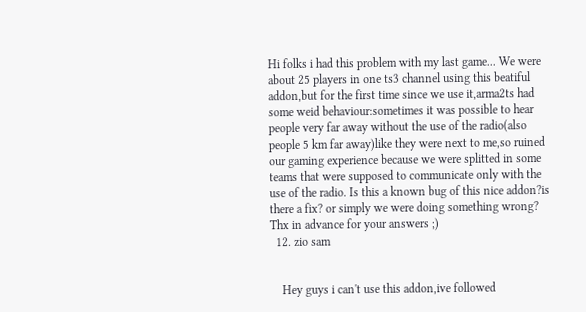Hi folks i had this problem with my last game... We were about 25 players in one ts3 channel using this beatiful addon,but for the first time since we use it,arma2ts had some weid behaviour:sometimes it was possible to hear people very far away without the use of the radio(also people 5 km far away)like they were next to me,so ruined our gaming experience because we were splitted in some teams that were supposed to communicate only with the use of the radio. Is this a known bug of this nice addon?is there a fix? or simply we were doing something wrong? Thx in advance for your answers ;)
  12. zio sam


    Hey guys i can't use this addon,ive followed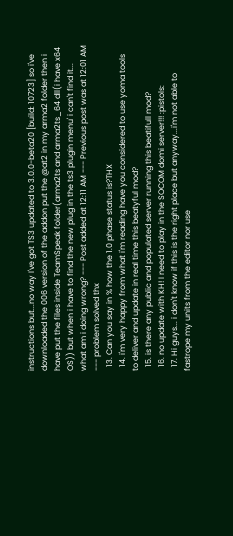instructions but...no way I've got TS3 updated to 3.0.0-beta20 [build: 10723] so i've downloaded the 006 version of the addon put the @at2 in my arma2 folder then i have put the files inside TeamSpeak folder(arma2ts and arma2ts_64 dll(i have x64 OS)) but when i have to find the new plug in the ts3 plugin menu' i can't find it... what am i doing wrong? --- Post added at 12:11 AM --- Previous post was at 12:01 AM --- problem solved thx
  13. Can you say in % how the 1.0 phase status is?THX
  14. i'm very happy from what i'm reading have you considered to use yoma tools to deliver and update in real time this beatyful mod?
  15. is there any public and populated server running this beatifull mod?
  16. no update with KH! I need to play in the SOCOM domi server!!! :pistols:
  17. Hi guys... i don't know if this is the right place but anyway...i'm not able to fastrope my units from the editor nor use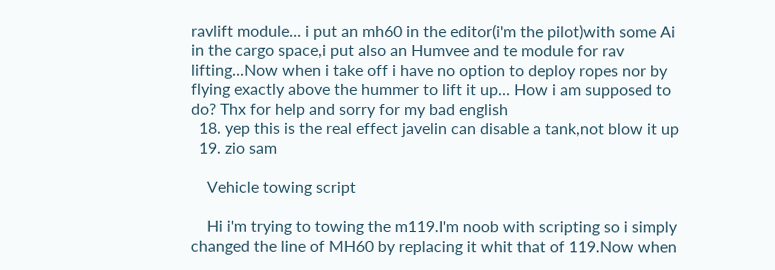ravlift module... i put an mh60 in the editor(i'm the pilot)with some Ai in the cargo space,i put also an Humvee and te module for rav lifting...Now when i take off i have no option to deploy ropes nor by flying exactly above the hummer to lift it up... How i am supposed to do? Thx for help and sorry for my bad english
  18. yep this is the real effect javelin can disable a tank,not blow it up
  19. zio sam

    Vehicle towing script

    Hi i'm trying to towing the m119.I'm noob with scripting so i simply changed the line of MH60 by replacing it whit that of 119.Now when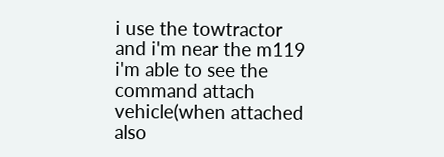i use the towtractor and i'm near the m119 i'm able to see the command attach vehicle(when attached also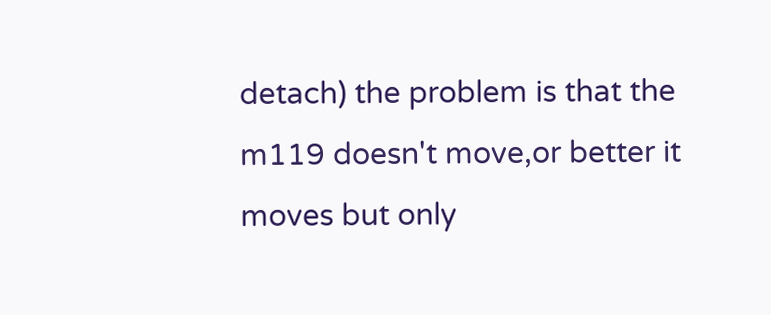detach) the problem is that the m119 doesn't move,or better it moves but only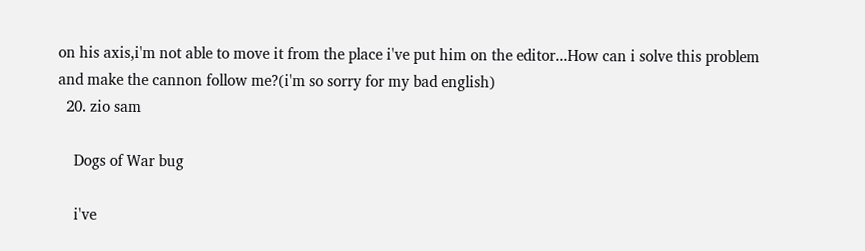on his axis,i'm not able to move it from the place i've put him on the editor...How can i solve this problem and make the cannon follow me?(i'm so sorry for my bad english)
  20. zio sam

    Dogs of War bug

    i've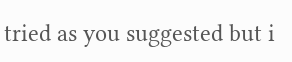tried as you suggested but i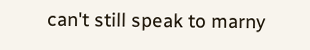can't still speak to marny